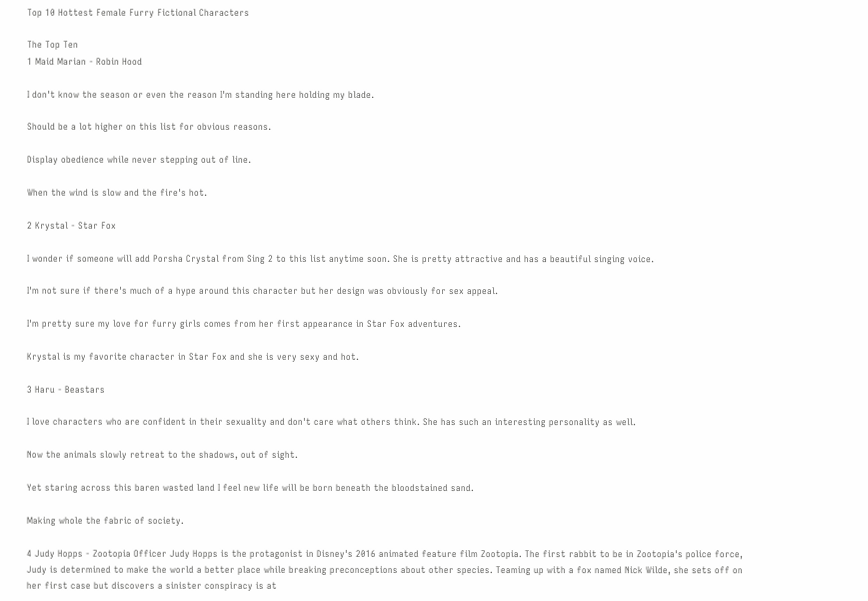Top 10 Hottest Female Furry Fictional Characters

The Top Ten
1 Maid Marian - Robin Hood

I don't know the season or even the reason I'm standing here holding my blade.

Should be a lot higher on this list for obvious reasons.

Display obedience while never stepping out of line.

When the wind is slow and the fire's hot.

2 Krystal - Star Fox

I wonder if someone will add Porsha Crystal from Sing 2 to this list anytime soon. She is pretty attractive and has a beautiful singing voice.

I'm not sure if there's much of a hype around this character but her design was obviously for sex appeal.

I'm pretty sure my love for furry girls comes from her first appearance in Star Fox adventures.

Krystal is my favorite character in Star Fox and she is very sexy and hot.

3 Haru - Beastars

I love characters who are confident in their sexuality and don't care what others think. She has such an interesting personality as well.

Now the animals slowly retreat to the shadows, out of sight.

Yet staring across this baren wasted land I feel new life will be born beneath the bloodstained sand.

Making whole the fabric of society.

4 Judy Hopps - Zootopia Officer Judy Hopps is the protagonist in Disney's 2016 animated feature film Zootopia. The first rabbit to be in Zootopia's police force, Judy is determined to make the world a better place while breaking preconceptions about other species. Teaming up with a fox named Nick Wilde, she sets off on her first case but discovers a sinister conspiracy is at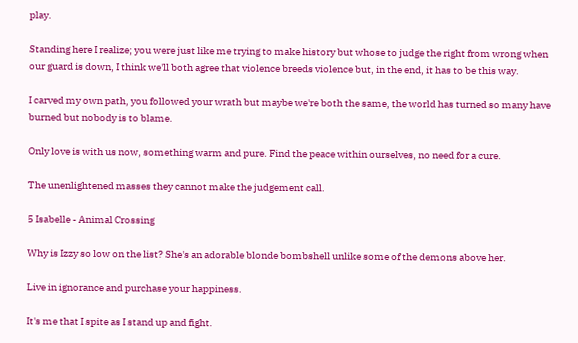play.

Standing here I realize; you were just like me trying to make history but whose to judge the right from wrong when our guard is down, I think we'll both agree that violence breeds violence but, in the end, it has to be this way.

I carved my own path, you followed your wrath but maybe we're both the same, the world has turned so many have burned but nobody is to blame.

Only love is with us now, something warm and pure. Find the peace within ourselves, no need for a cure.

The unenlightened masses they cannot make the judgement call.

5 Isabelle - Animal Crossing

Why is Izzy so low on the list? She's an adorable blonde bombshell unlike some of the demons above her.

Live in ignorance and purchase your happiness.

It's me that I spite as I stand up and fight.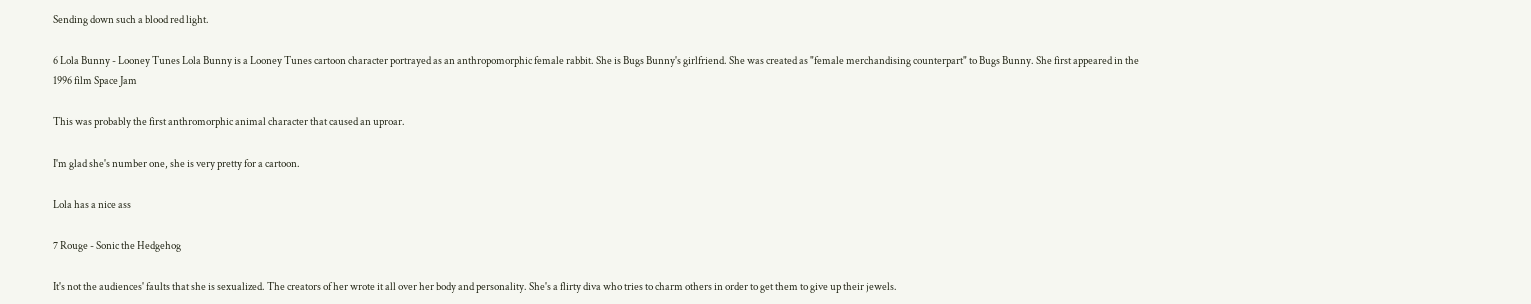Sending down such a blood red light.

6 Lola Bunny - Looney Tunes Lola Bunny is a Looney Tunes cartoon character portrayed as an anthropomorphic female rabbit. She is Bugs Bunny's girlfriend. She was created as "female merchandising counterpart" to Bugs Bunny. She first appeared in the 1996 film Space Jam

This was probably the first anthromorphic animal character that caused an uproar.

I'm glad she's number one, she is very pretty for a cartoon.

Lola has a nice ass

7 Rouge - Sonic the Hedgehog

It's not the audiences' faults that she is sexualized. The creators of her wrote it all over her body and personality. She's a flirty diva who tries to charm others in order to get them to give up their jewels.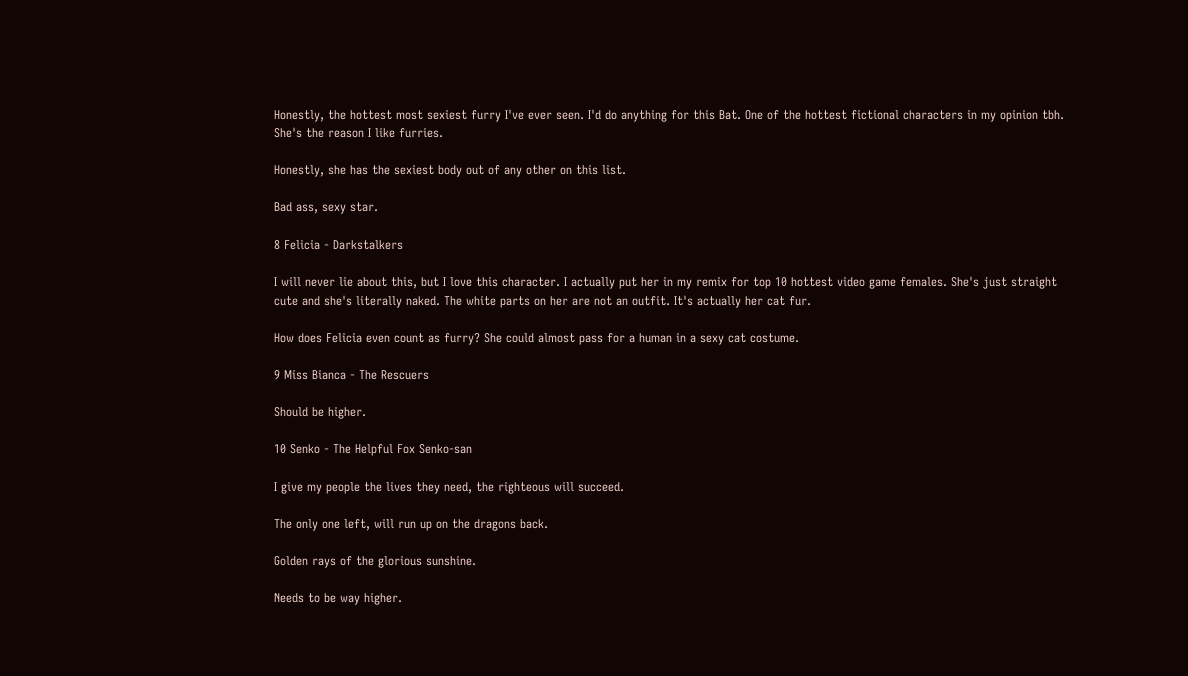Honestly, the hottest most sexiest furry I've ever seen. I'd do anything for this Bat. One of the hottest fictional characters in my opinion tbh. She's the reason I like furries.

Honestly, she has the sexiest body out of any other on this list.

Bad ass, sexy star.

8 Felicia - Darkstalkers

I will never lie about this, but I love this character. I actually put her in my remix for top 10 hottest video game females. She's just straight cute and she's literally naked. The white parts on her are not an outfit. It's actually her cat fur.

How does Felicia even count as furry? She could almost pass for a human in a sexy cat costume.

9 Miss Bianca - The Rescuers

Should be higher.

10 Senko - The Helpful Fox Senko-san

I give my people the lives they need, the righteous will succeed.

The only one left, will run up on the dragons back.

Golden rays of the glorious sunshine.

Needs to be way higher.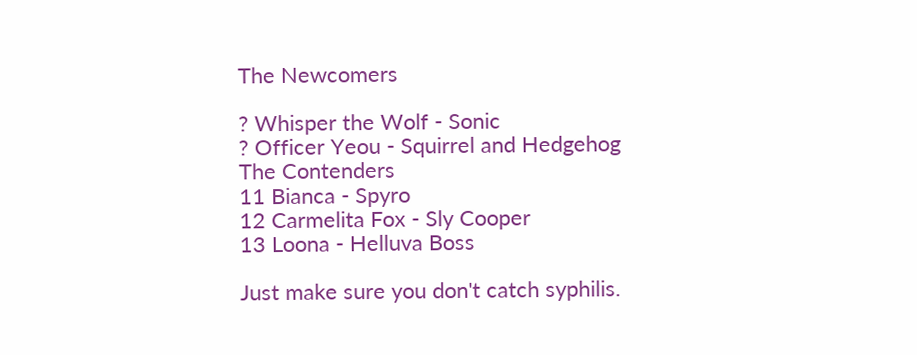The Newcomers

? Whisper the Wolf - Sonic
? Officer Yeou - Squirrel and Hedgehog
The Contenders
11 Bianca - Spyro
12 Carmelita Fox - Sly Cooper
13 Loona - Helluva Boss

Just make sure you don't catch syphilis.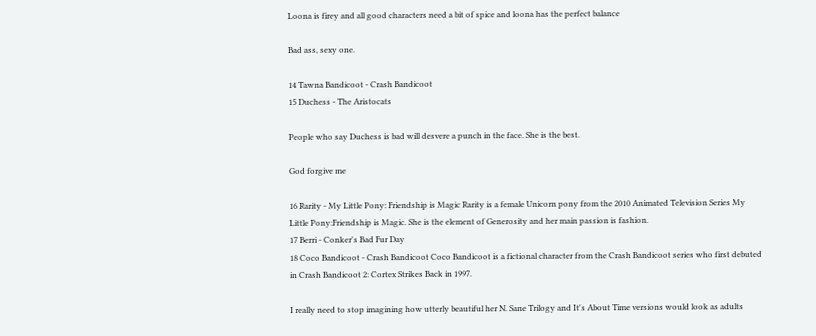Loona is firey and all good characters need a bit of spice and loona has the perfect balance

Bad ass, sexy one.

14 Tawna Bandicoot - Crash Bandicoot
15 Duchess - The Aristocats

People who say Duchess is bad will desvere a punch in the face. She is the best.

God forgive me

16 Rarity - My Little Pony: Friendship is Magic Rarity is a female Unicorn pony from the 2010 Animated Television Series My Little Pony:Friendship is Magic. She is the element of Generosity and her main passion is fashion.
17 Berri - Conker's Bad Fur Day
18 Coco Bandicoot - Crash Bandicoot Coco Bandicoot is a fictional character from the Crash Bandicoot series who first debuted in Crash Bandicoot 2: Cortex Strikes Back in 1997.

I really need to stop imagining how utterly beautiful her N. Sane Trilogy and It's About Time versions would look as adults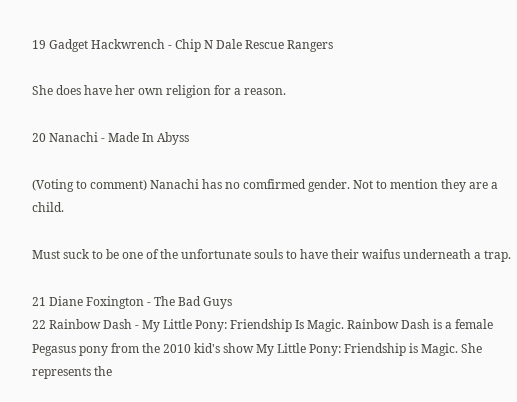19 Gadget Hackwrench - Chip N Dale Rescue Rangers

She does have her own religion for a reason.

20 Nanachi - Made In Abyss

(Voting to comment) Nanachi has no comfirmed gender. Not to mention they are a child.

Must suck to be one of the unfortunate souls to have their waifus underneath a trap.

21 Diane Foxington - The Bad Guys
22 Rainbow Dash - My Little Pony: Friendship Is Magic. Rainbow Dash is a female Pegasus pony from the 2010 kid's show My Little Pony: Friendship is Magic. She represents the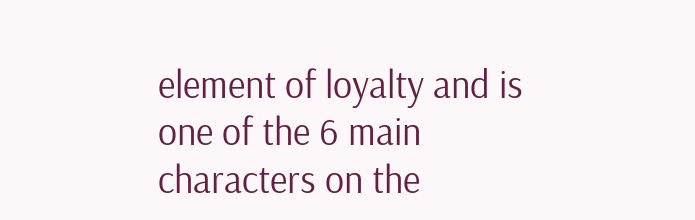element of loyalty and is one of the 6 main characters on the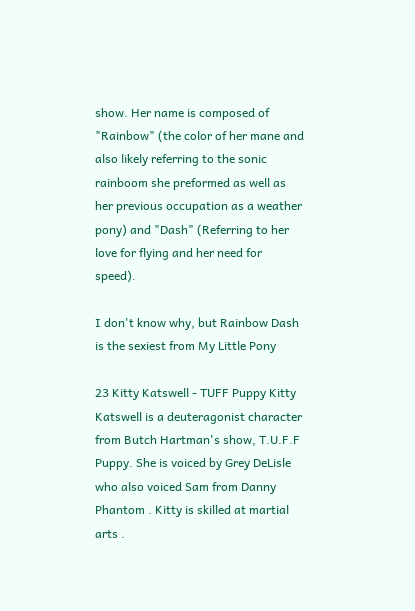show. Her name is composed of "Rainbow" (the color of her mane and also likely referring to the sonic rainboom she preformed as well as her previous occupation as a weather pony) and "Dash" (Referring to her love for flying and her need for speed).

I don't know why, but Rainbow Dash is the sexiest from My Little Pony

23 Kitty Katswell - TUFF Puppy Kitty Katswell is a deuteragonist character from Butch Hartman's show, T.U.F.F Puppy. She is voiced by Grey DeLisle who also voiced Sam from Danny Phantom . Kitty is skilled at martial arts .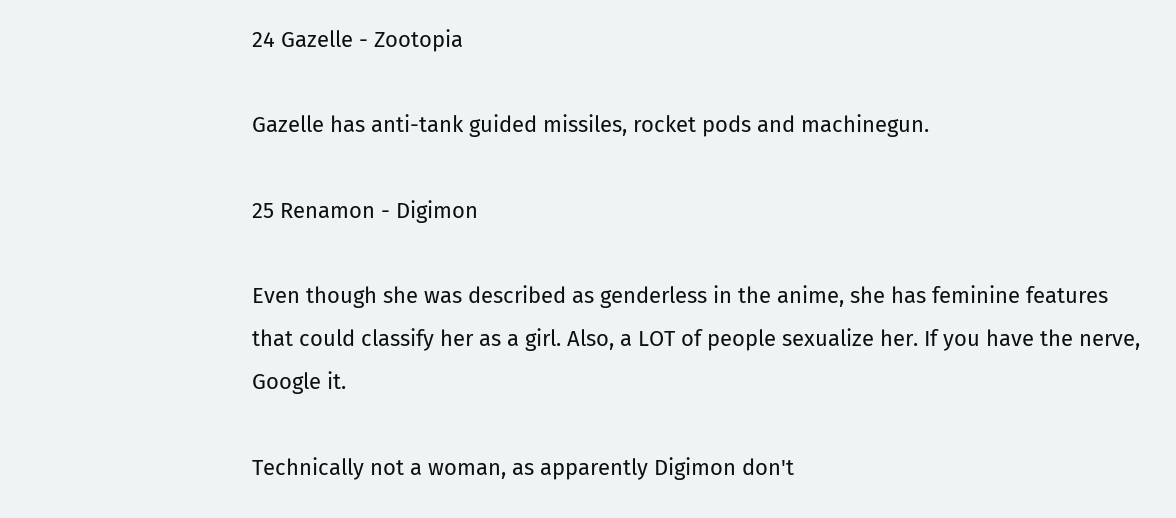24 Gazelle - Zootopia

Gazelle has anti-tank guided missiles, rocket pods and machinegun.

25 Renamon - Digimon

Even though she was described as genderless in the anime, she has feminine features that could classify her as a girl. Also, a LOT of people sexualize her. If you have the nerve, Google it.

Technically not a woman, as apparently Digimon don't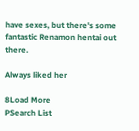have sexes, but there's some fantastic Renamon hentai out there.

Always liked her

8Load More
PSearch List